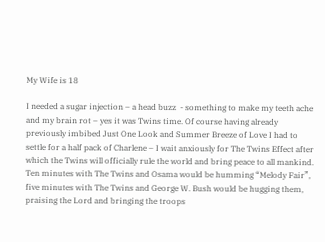My Wife is 18

I needed a sugar injection – a head buzz  - something to make my teeth ache and my brain rot – yes it was Twins time. Of course having already previously imbibed Just One Look and Summer Breeze of Love I had to settle for a half pack of Charlene – I wait anxiously for The Twins Effect after which the Twins will officially rule the world and bring peace to all mankind. Ten minutes with The Twins and Osama would be humming “Melody Fair”, five minutes with The Twins and George W. Bush would be hugging them, praising the Lord and bringing the troops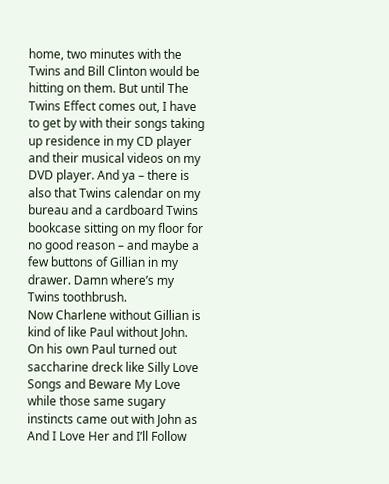home, two minutes with the Twins and Bill Clinton would be hitting on them. But until The Twins Effect comes out, I have to get by with their songs taking up residence in my CD player and their musical videos on my DVD player. And ya – there is also that Twins calendar on my bureau and a cardboard Twins bookcase sitting on my floor for no good reason – and maybe a few buttons of Gillian in my drawer. Damn where’s my Twins toothbrush.
Now Charlene without Gillian is kind of like Paul without John. On his own Paul turned out saccharine dreck like Silly Love Songs and Beware My Love while those same sugary instincts came out with John as And I Love Her and I’ll Follow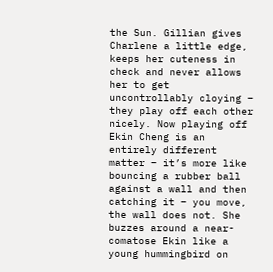the Sun. Gillian gives Charlene a little edge, keeps her cuteness in check and never allows her to get uncontrollably cloying – they play off each other nicely. Now playing off Ekin Cheng is an entirely different matter – it’s more like bouncing a rubber ball against a wall and then catching it – you move, the wall does not. She buzzes around a near-comatose Ekin like a young hummingbird on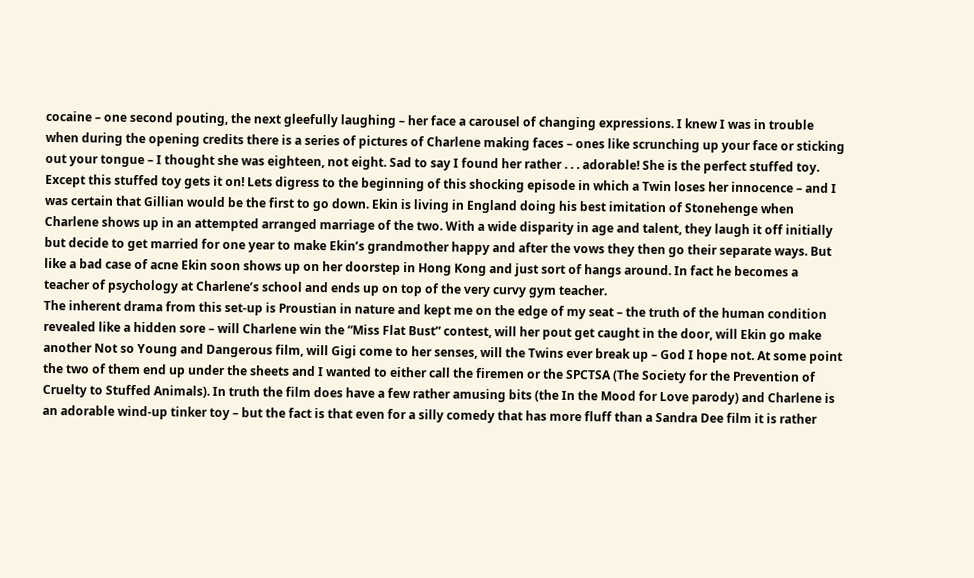cocaine – one second pouting, the next gleefully laughing – her face a carousel of changing expressions. I knew I was in trouble when during the opening credits there is a series of pictures of Charlene making faces – ones like scrunching up your face or sticking out your tongue – I thought she was eighteen, not eight. Sad to say I found her rather . . . adorable! She is the perfect stuffed toy.
Except this stuffed toy gets it on! Lets digress to the beginning of this shocking episode in which a Twin loses her innocence – and I was certain that Gillian would be the first to go down. Ekin is living in England doing his best imitation of Stonehenge when Charlene shows up in an attempted arranged marriage of the two. With a wide disparity in age and talent, they laugh it off initially but decide to get married for one year to make Ekin’s grandmother happy and after the vows they then go their separate ways. But like a bad case of acne Ekin soon shows up on her doorstep in Hong Kong and just sort of hangs around. In fact he becomes a teacher of psychology at Charlene’s school and ends up on top of the very curvy gym teacher.
The inherent drama from this set-up is Proustian in nature and kept me on the edge of my seat – the truth of the human condition revealed like a hidden sore – will Charlene win the “Miss Flat Bust” contest, will her pout get caught in the door, will Ekin go make another Not so Young and Dangerous film, will Gigi come to her senses, will the Twins ever break up – God I hope not. At some point the two of them end up under the sheets and I wanted to either call the firemen or the SPCTSA (The Society for the Prevention of Cruelty to Stuffed Animals). In truth the film does have a few rather amusing bits (the In the Mood for Love parody) and Charlene is an adorable wind-up tinker toy – but the fact is that even for a silly comedy that has more fluff than a Sandra Dee film it is rather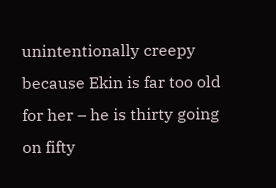unintentionally creepy because Ekin is far too old for her – he is thirty going on fifty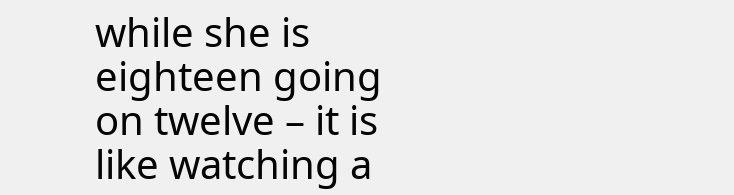while she is eighteen going on twelve – it is like watching a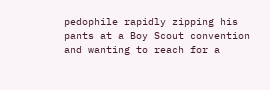pedophile rapidly zipping his pants at a Boy Scout convention and wanting to reach for a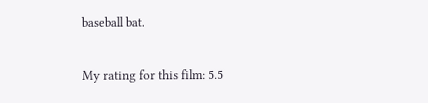baseball bat.

My rating for this film: 5.5